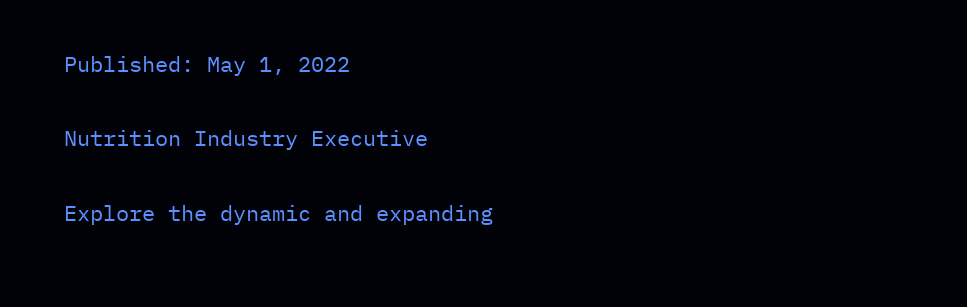Published: May 1, 2022

Nutrition Industry Executive

Explore the dynamic and expanding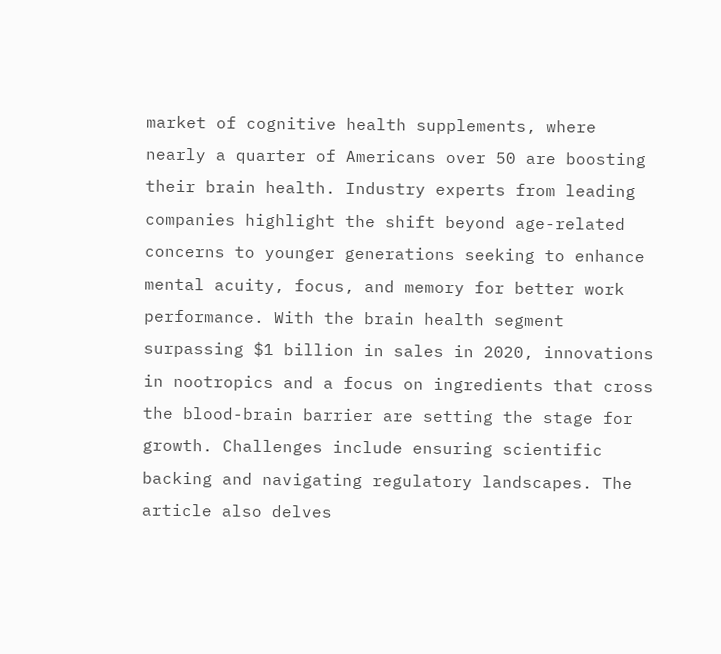market of cognitive health supplements, where nearly a quarter of Americans over 50 are boosting their brain health. Industry experts from leading companies highlight the shift beyond age-related concerns to younger generations seeking to enhance mental acuity, focus, and memory for better work performance. With the brain health segment surpassing $1 billion in sales in 2020, innovations in nootropics and a focus on ingredients that cross the blood-brain barrier are setting the stage for growth. Challenges include ensuring scientific backing and navigating regulatory landscapes. The article also delves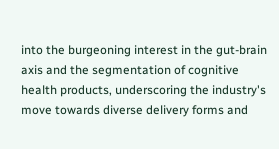into the burgeoning interest in the gut-brain axis and the segmentation of cognitive health products, underscoring the industry's move towards diverse delivery forms and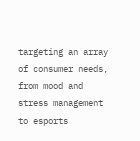targeting an array of consumer needs, from mood and stress management to esports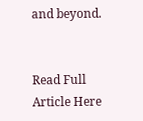and beyond.


Read Full Article Here